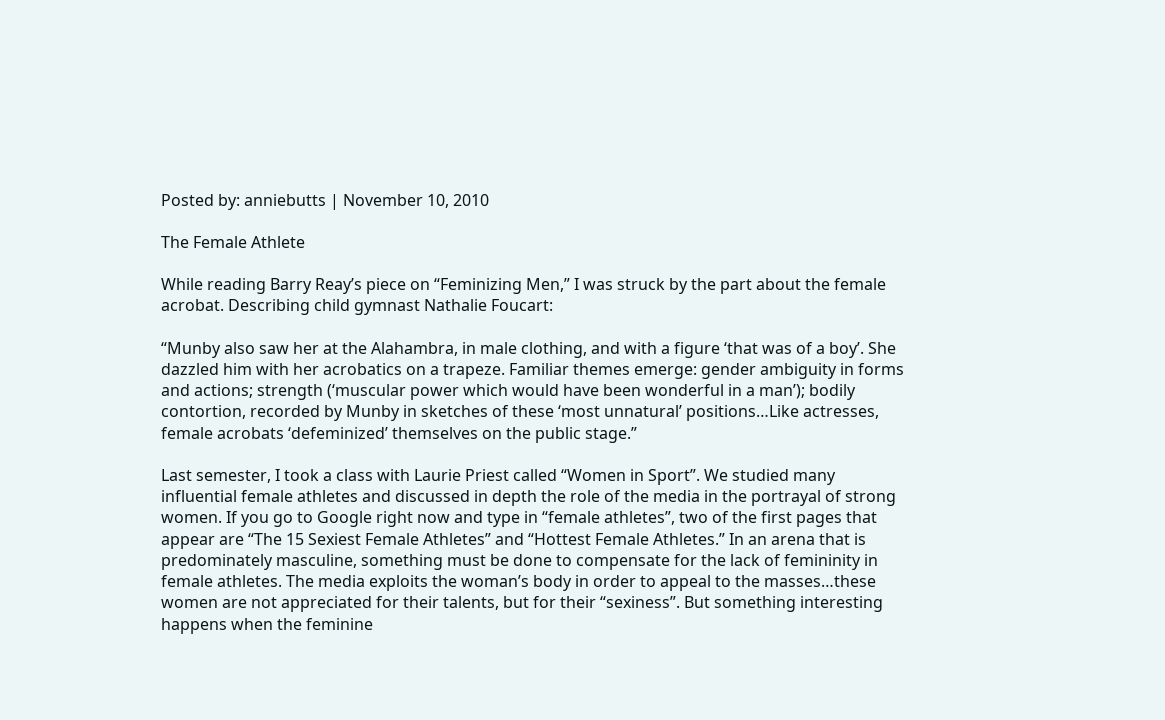Posted by: anniebutts | November 10, 2010

The Female Athlete

While reading Barry Reay’s piece on “Feminizing Men,” I was struck by the part about the female acrobat. Describing child gymnast Nathalie Foucart:

“Munby also saw her at the Alahambra, in male clothing, and with a figure ‘that was of a boy’. She dazzled him with her acrobatics on a trapeze. Familiar themes emerge: gender ambiguity in forms and actions; strength (‘muscular power which would have been wonderful in a man’); bodily contortion, recorded by Munby in sketches of these ‘most unnatural’ positions…Like actresses, female acrobats ‘defeminized’ themselves on the public stage.”

Last semester, I took a class with Laurie Priest called “Women in Sport”. We studied many influential female athletes and discussed in depth the role of the media in the portrayal of strong women. If you go to Google right now and type in “female athletes”, two of the first pages that appear are “The 15 Sexiest Female Athletes” and “Hottest Female Athletes.” In an arena that is predominately masculine, something must be done to compensate for the lack of femininity in female athletes. The media exploits the woman’s body in order to appeal to the masses…these women are not appreciated for their talents, but for their “sexiness”. But something interesting happens when the feminine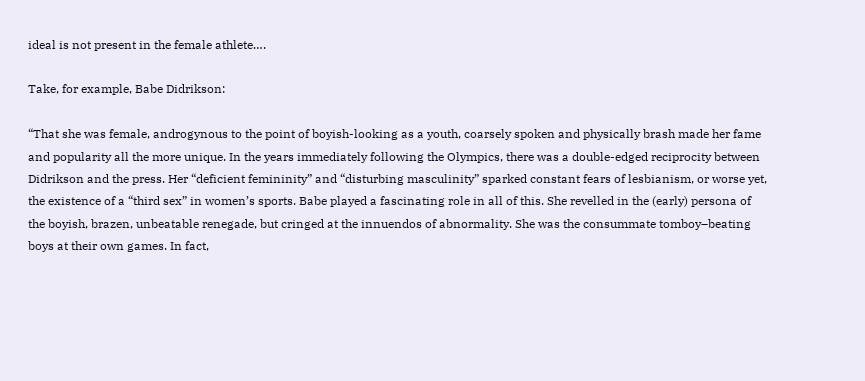ideal is not present in the female athlete….

Take, for example, Babe Didrikson:

“That she was female, androgynous to the point of boyish-looking as a youth, coarsely spoken and physically brash made her fame and popularity all the more unique. In the years immediately following the Olympics, there was a double-edged reciprocity between Didrikson and the press. Her “deficient femininity” and “disturbing masculinity” sparked constant fears of lesbianism, or worse yet, the existence of a “third sex” in women’s sports. Babe played a fascinating role in all of this. She revelled in the (early) persona of the boyish, brazen, unbeatable renegade, but cringed at the innuendos of abnormality. She was the consummate tomboy–beating boys at their own games. In fact,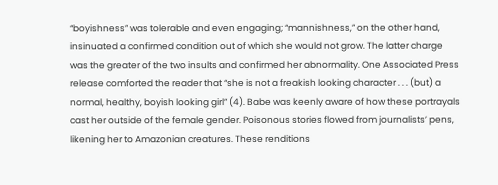“boyishness” was tolerable and even engaging; “mannishness,” on the other hand, insinuated a confirmed condition out of which she would not grow. The latter charge was the greater of the two insults and confirmed her abnormality. One Associated Press release comforted the reader that “she is not a freakish looking character . . . (but) a normal, healthy, boyish looking girl” (4). Babe was keenly aware of how these portrayals cast her outside of the female gender. Poisonous stories flowed from journalists’ pens, likening her to Amazonian creatures. These renditions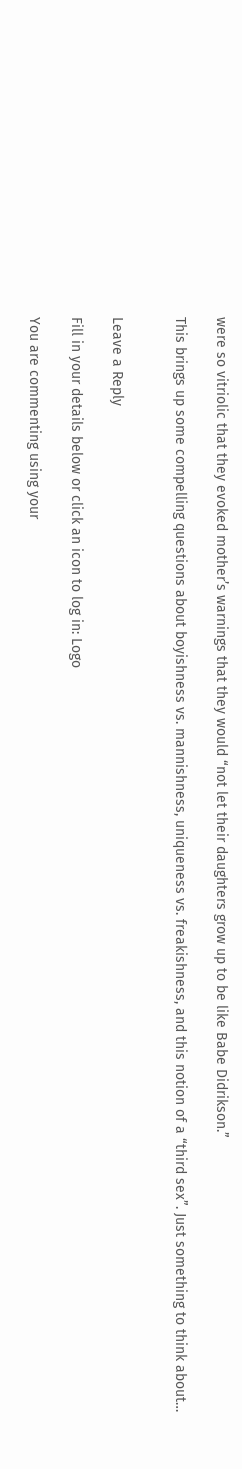were so vitriolic that they evoked mother’s warnings that they would “not let their daughters grow up to be like Babe Didrikson.”

This brings up some compelling questions about boyishness vs. mannishness, uniqueness vs. freakishness, and this notion of a “third sex”. Just something to think about…


Leave a Reply

Fill in your details below or click an icon to log in: Logo

You are commenting using your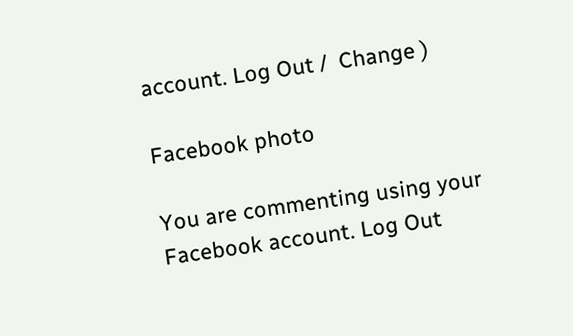account. Log Out /  Change )

Facebook photo

You are commenting using your Facebook account. Log Out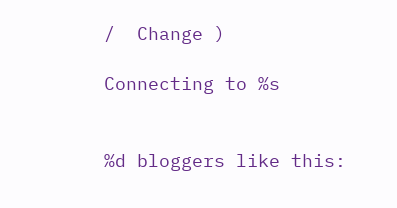/  Change )

Connecting to %s


%d bloggers like this: